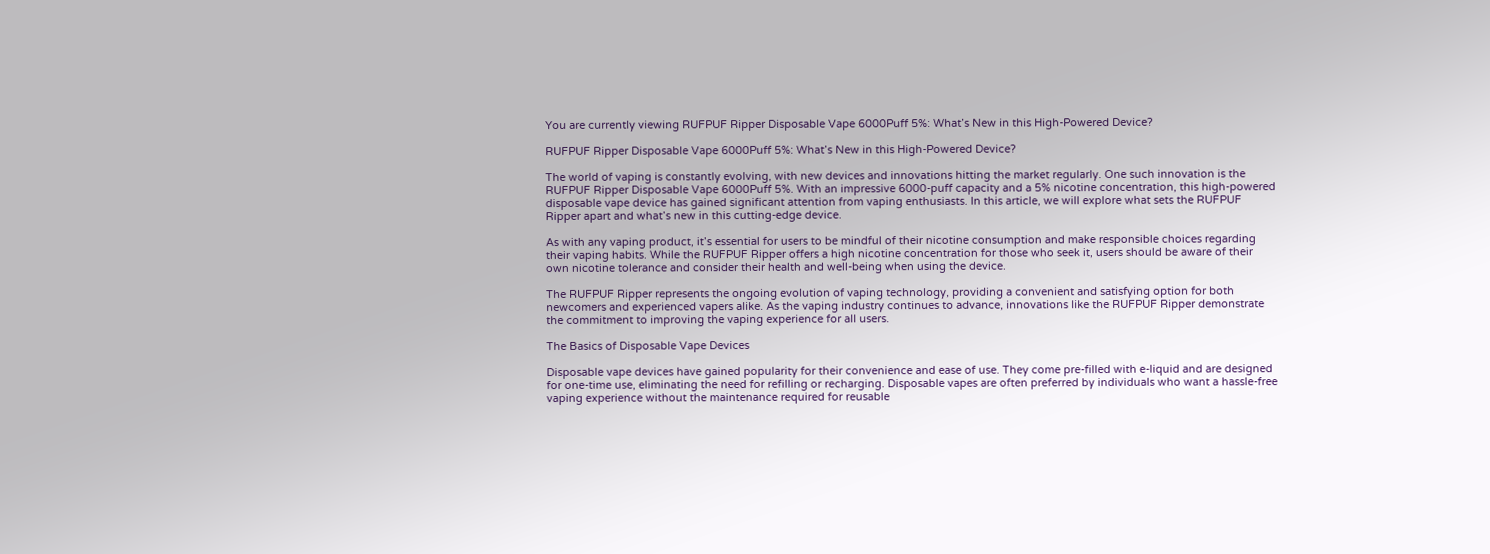You are currently viewing RUFPUF Ripper Disposable Vape 6000Puff 5%: What’s New in this High-Powered Device?

RUFPUF Ripper Disposable Vape 6000Puff 5%: What’s New in this High-Powered Device?

The world of vaping is constantly evolving, with new devices and innovations hitting the market regularly. One such innovation is the RUFPUF Ripper Disposable Vape 6000Puff 5%. With an impressive 6000-puff capacity and a 5% nicotine concentration, this high-powered disposable vape device has gained significant attention from vaping enthusiasts. In this article, we will explore what sets the RUFPUF Ripper apart and what’s new in this cutting-edge device.

As with any vaping product, it’s essential for users to be mindful of their nicotine consumption and make responsible choices regarding their vaping habits. While the RUFPUF Ripper offers a high nicotine concentration for those who seek it, users should be aware of their own nicotine tolerance and consider their health and well-being when using the device.

The RUFPUF Ripper represents the ongoing evolution of vaping technology, providing a convenient and satisfying option for both newcomers and experienced vapers alike. As the vaping industry continues to advance, innovations like the RUFPUF Ripper demonstrate the commitment to improving the vaping experience for all users.

The Basics of Disposable Vape Devices

Disposable vape devices have gained popularity for their convenience and ease of use. They come pre-filled with e-liquid and are designed for one-time use, eliminating the need for refilling or recharging. Disposable vapes are often preferred by individuals who want a hassle-free vaping experience without the maintenance required for reusable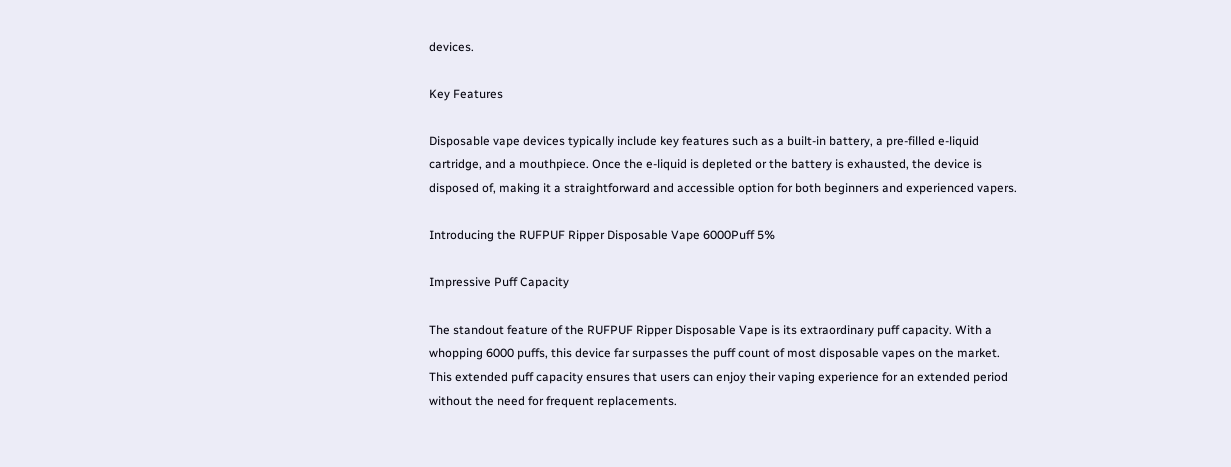devices.

Key Features

Disposable vape devices typically include key features such as a built-in battery, a pre-filled e-liquid cartridge, and a mouthpiece. Once the e-liquid is depleted or the battery is exhausted, the device is disposed of, making it a straightforward and accessible option for both beginners and experienced vapers.

Introducing the RUFPUF Ripper Disposable Vape 6000Puff 5%

Impressive Puff Capacity

The standout feature of the RUFPUF Ripper Disposable Vape is its extraordinary puff capacity. With a whopping 6000 puffs, this device far surpasses the puff count of most disposable vapes on the market. This extended puff capacity ensures that users can enjoy their vaping experience for an extended period without the need for frequent replacements.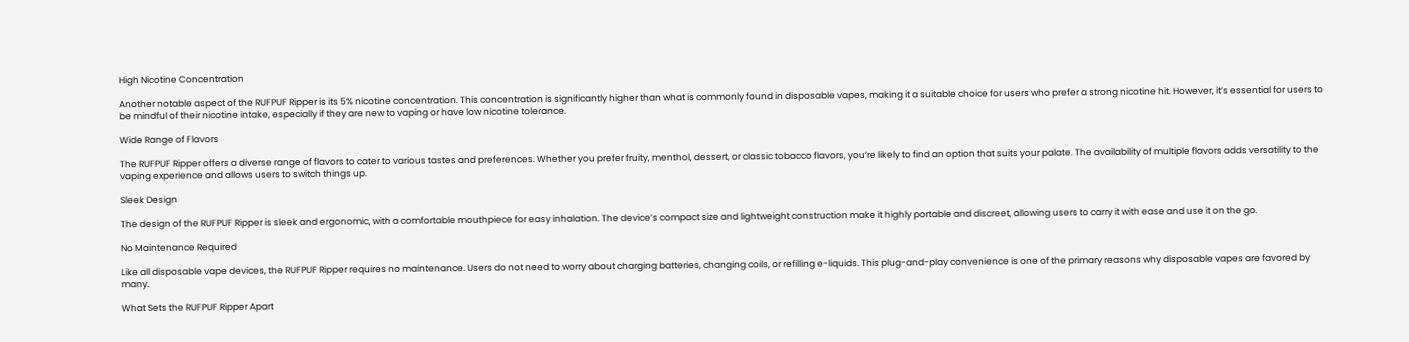High Nicotine Concentration

Another notable aspect of the RUFPUF Ripper is its 5% nicotine concentration. This concentration is significantly higher than what is commonly found in disposable vapes, making it a suitable choice for users who prefer a strong nicotine hit. However, it’s essential for users to be mindful of their nicotine intake, especially if they are new to vaping or have low nicotine tolerance.

Wide Range of Flavors

The RUFPUF Ripper offers a diverse range of flavors to cater to various tastes and preferences. Whether you prefer fruity, menthol, dessert, or classic tobacco flavors, you’re likely to find an option that suits your palate. The availability of multiple flavors adds versatility to the vaping experience and allows users to switch things up.

Sleek Design

The design of the RUFPUF Ripper is sleek and ergonomic, with a comfortable mouthpiece for easy inhalation. The device’s compact size and lightweight construction make it highly portable and discreet, allowing users to carry it with ease and use it on the go.

No Maintenance Required

Like all disposable vape devices, the RUFPUF Ripper requires no maintenance. Users do not need to worry about charging batteries, changing coils, or refilling e-liquids. This plug-and-play convenience is one of the primary reasons why disposable vapes are favored by many.

What Sets the RUFPUF Ripper Apart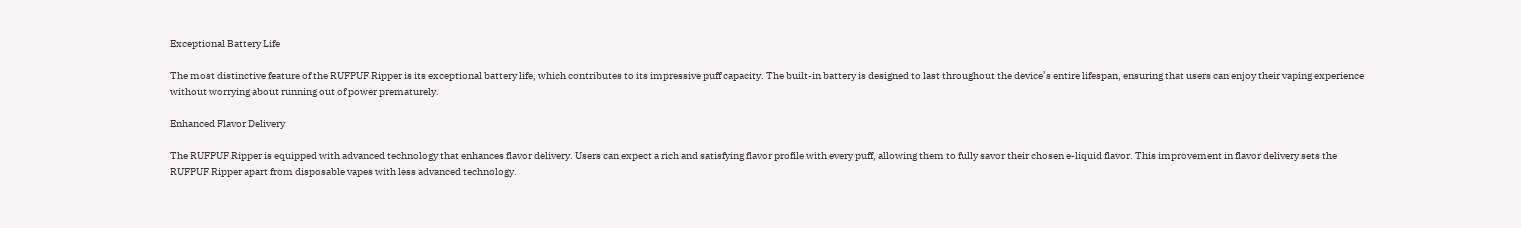Exceptional Battery Life

The most distinctive feature of the RUFPUF Ripper is its exceptional battery life, which contributes to its impressive puff capacity. The built-in battery is designed to last throughout the device’s entire lifespan, ensuring that users can enjoy their vaping experience without worrying about running out of power prematurely.

Enhanced Flavor Delivery

The RUFPUF Ripper is equipped with advanced technology that enhances flavor delivery. Users can expect a rich and satisfying flavor profile with every puff, allowing them to fully savor their chosen e-liquid flavor. This improvement in flavor delivery sets the RUFPUF Ripper apart from disposable vapes with less advanced technology.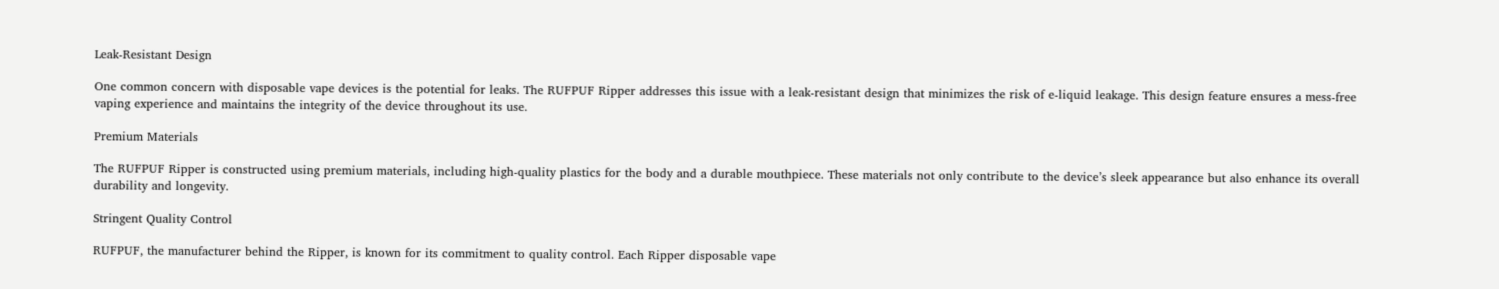Leak-Resistant Design

One common concern with disposable vape devices is the potential for leaks. The RUFPUF Ripper addresses this issue with a leak-resistant design that minimizes the risk of e-liquid leakage. This design feature ensures a mess-free vaping experience and maintains the integrity of the device throughout its use.

Premium Materials

The RUFPUF Ripper is constructed using premium materials, including high-quality plastics for the body and a durable mouthpiece. These materials not only contribute to the device’s sleek appearance but also enhance its overall durability and longevity.

Stringent Quality Control

RUFPUF, the manufacturer behind the Ripper, is known for its commitment to quality control. Each Ripper disposable vape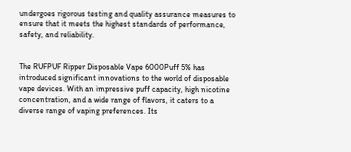undergoes rigorous testing and quality assurance measures to ensure that it meets the highest standards of performance, safety, and reliability.


The RUFPUF Ripper Disposable Vape 6000Puff 5% has introduced significant innovations to the world of disposable vape devices. With an impressive puff capacity, high nicotine concentration, and a wide range of flavors, it caters to a diverse range of vaping preferences. Its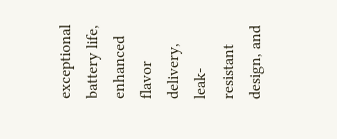exceptional battery life, enhanced flavor delivery, leak-resistant design, and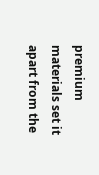premium materials set it apart from the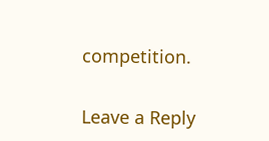competition.

Leave a Reply